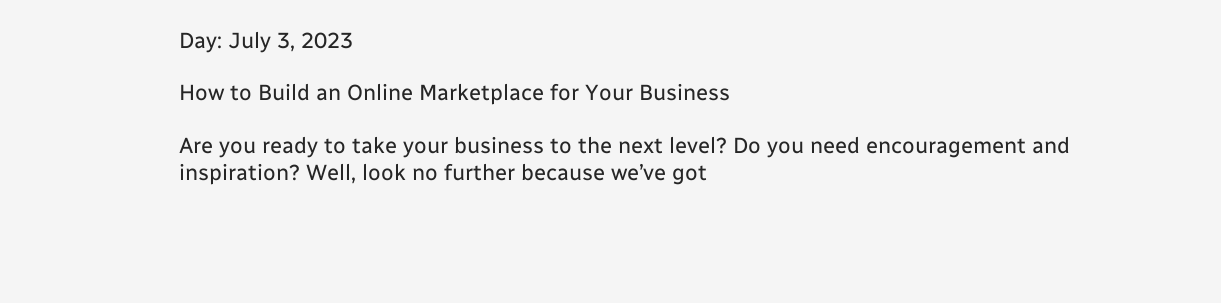Day: July 3, 2023

How to Build an Online Marketplace for Your Business

Are you ready to take your business to the next level? Do you need encouragement and inspiration? Well, look no further because we’ve got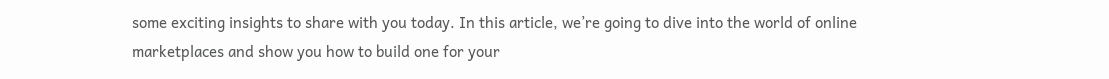some exciting insights to share with you today. In this article, we’re going to dive into the world of online marketplaces and show you how to build one for your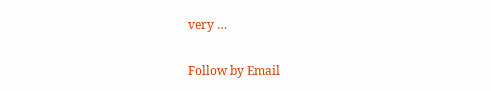very …

Follow by Email